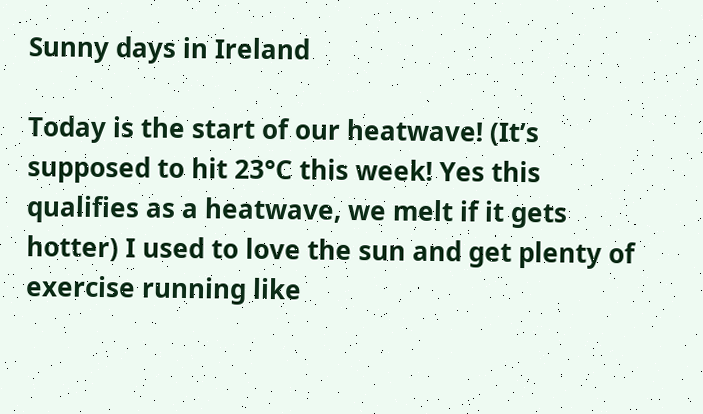Sunny days in Ireland

Today is the start of our heatwave! (It’s supposed to hit 23°C this week! Yes this qualifies as a heatwave, we melt if it gets hotter) I used to love the sun and get plenty of exercise running like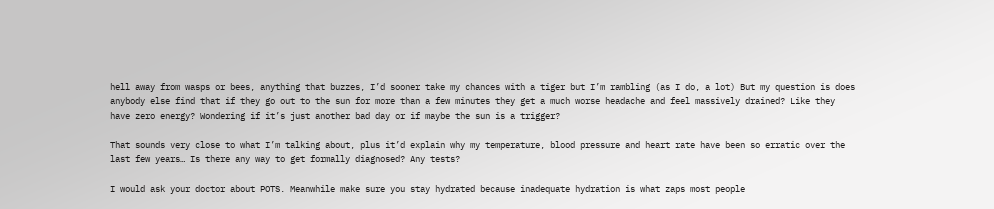hell away from wasps or bees, anything that buzzes, I’d sooner take my chances with a tiger but I’m rambling (as I do, a lot) But my question is does anybody else find that if they go out to the sun for more than a few minutes they get a much worse headache and feel massively drained? Like they have zero energy? Wondering if it’s just another bad day or if maybe the sun is a trigger?

That sounds very close to what I’m talking about, plus it’d explain why my temperature, blood pressure and heart rate have been so erratic over the last few years… Is there any way to get formally diagnosed? Any tests?

I would ask your doctor about POTS. Meanwhile make sure you stay hydrated because inadequate hydration is what zaps most people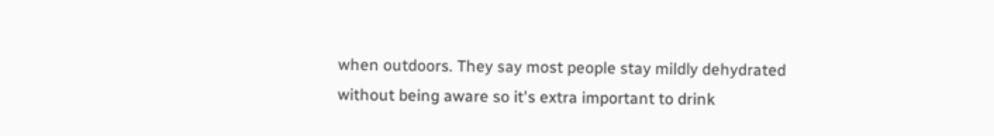when outdoors. They say most people stay mildly dehydrated without being aware so it's extra important to drink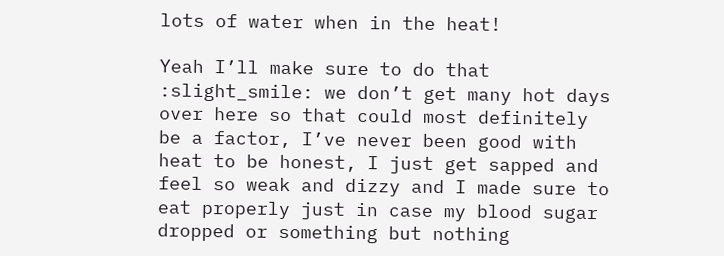lots of water when in the heat!

Yeah I’ll make sure to do that :slight_smile: we don’t get many hot days over here so that could most definitely be a factor, I’ve never been good with heat to be honest, I just get sapped and feel so weak and dizzy and I made sure to eat properly just in case my blood sugar dropped or something but nothing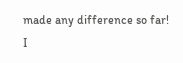made any difference so far! I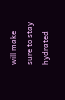will make sure to stay hydrated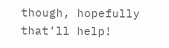though, hopefully that’ll help!